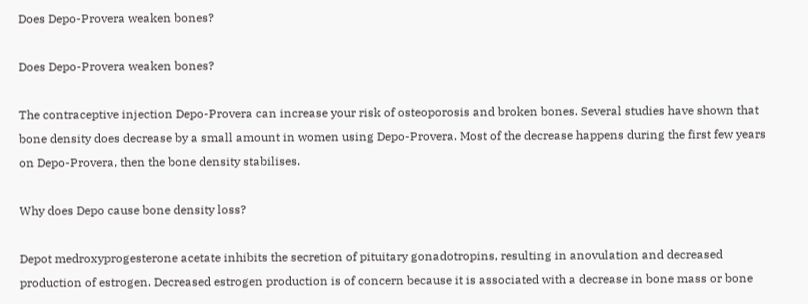Does Depo-Provera weaken bones?

Does Depo-Provera weaken bones?

The contraceptive injection Depo-Provera can increase your risk of osteoporosis and broken bones. Several studies have shown that bone density does decrease by a small amount in women using Depo-Provera. Most of the decrease happens during the first few years on Depo-Provera, then the bone density stabilises.

Why does Depo cause bone density loss?

Depot medroxyprogesterone acetate inhibits the secretion of pituitary gonadotropins, resulting in anovulation and decreased production of estrogen. Decreased estrogen production is of concern because it is associated with a decrease in bone mass or bone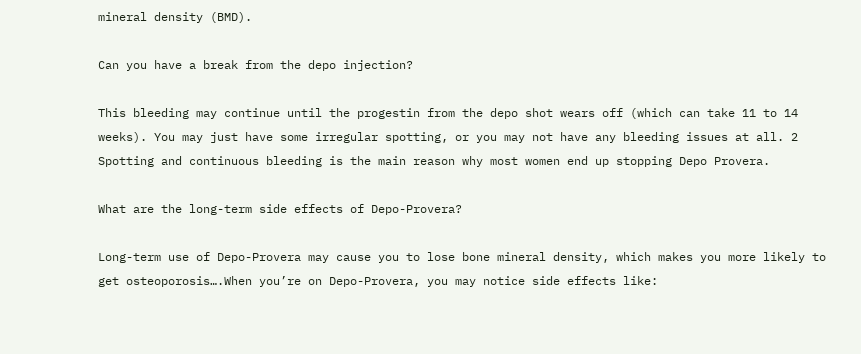mineral density (BMD).

Can you have a break from the depo injection?

This bleeding may continue until the progestin from the depo shot wears off (which can take 11 to 14 weeks). You may just have some irregular spotting, or you may not have any bleeding issues at all. 2 Spotting and continuous bleeding is the main reason why most women end up stopping Depo Provera.

What are the long-term side effects of Depo-Provera?

Long-term use of Depo-Provera may cause you to lose bone mineral density, which makes you more likely to get osteoporosis….When you’re on Depo-Provera, you may notice side effects like: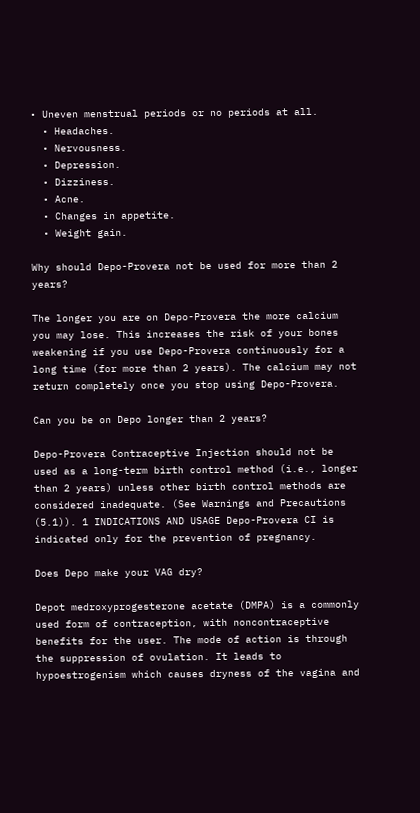• Uneven menstrual periods or no periods at all.
  • Headaches.
  • Nervousness.
  • Depression.
  • Dizziness.
  • Acne.
  • Changes in appetite.
  • Weight gain.

Why should Depo-Provera not be used for more than 2 years?

The longer you are on Depo-Provera the more calcium you may lose. This increases the risk of your bones weakening if you use Depo-Provera continuously for a long time (for more than 2 years). The calcium may not return completely once you stop using Depo-Provera.

Can you be on Depo longer than 2 years?

Depo-Provera Contraceptive Injection should not be used as a long-term birth control method (i.e., longer than 2 years) unless other birth control methods are considered inadequate. (See Warnings and Precautions (5.1)). 1 INDICATIONS AND USAGE Depo-Provera CI is indicated only for the prevention of pregnancy.

Does Depo make your VAG dry?

Depot medroxyprogesterone acetate (DMPA) is a commonly used form of contraception, with noncontraceptive benefits for the user. The mode of action is through the suppression of ovulation. It leads to hypoestrogenism which causes dryness of the vagina and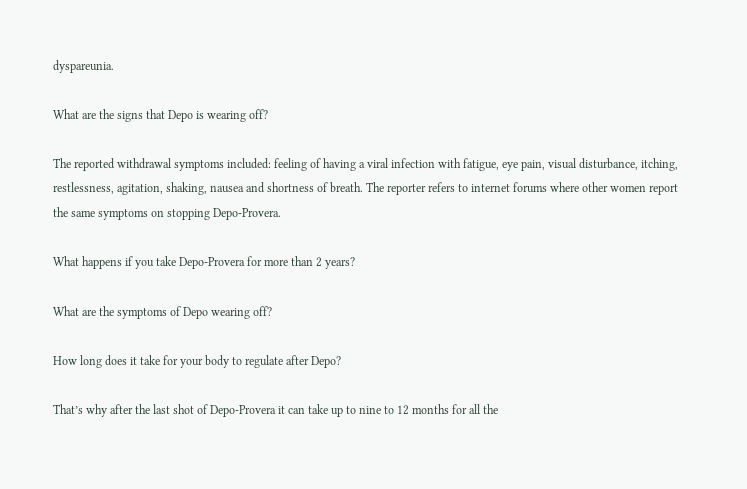dyspareunia.

What are the signs that Depo is wearing off?

The reported withdrawal symptoms included: feeling of having a viral infection with fatigue, eye pain, visual disturbance, itching, restlessness, agitation, shaking, nausea and shortness of breath. The reporter refers to internet forums where other women report the same symptoms on stopping Depo-Provera.

What happens if you take Depo-Provera for more than 2 years?

What are the symptoms of Depo wearing off?

How long does it take for your body to regulate after Depo?

That’s why after the last shot of Depo-Provera it can take up to nine to 12 months for all the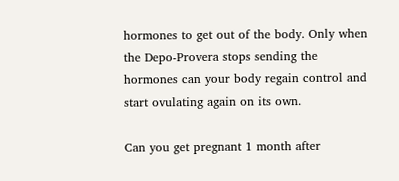hormones to get out of the body. Only when the Depo-Provera stops sending the hormones can your body regain control and start ovulating again on its own.

Can you get pregnant 1 month after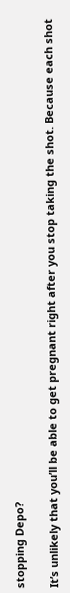stopping Depo?

It’s unlikely that you’ll be able to get pregnant right after you stop taking the shot. Because each shot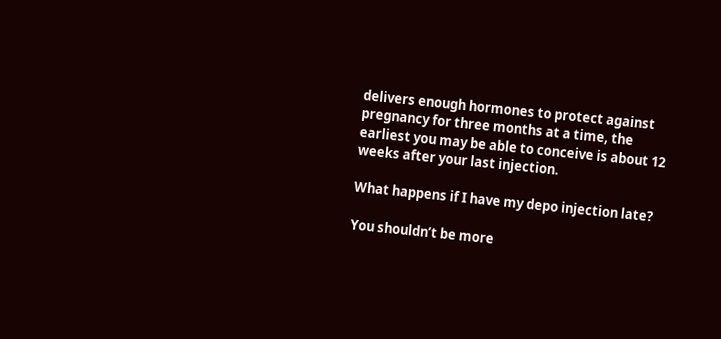delivers enough hormones to protect against pregnancy for three months at a time, the earliest you may be able to conceive is about 12 weeks after your last injection.

What happens if I have my depo injection late?

You shouldn’t be more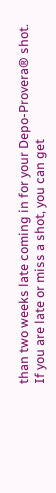than two weeks late coming in for your Depo-Provera® shot. If you are late or miss a shot, you can get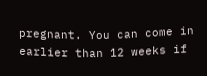pregnant. You can come in earlier than 12 weeks if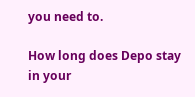you need to.

How long does Depo stay in your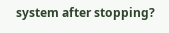system after stopping?